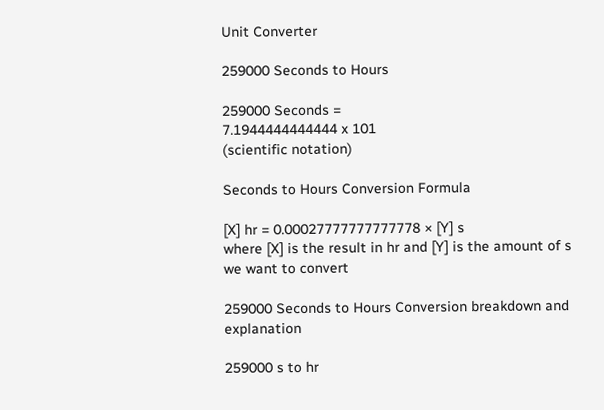Unit Converter

259000 Seconds to Hours

259000 Seconds =
7.1944444444444 x 101
(scientific notation)

Seconds to Hours Conversion Formula

[X] hr = 0.00027777777777778 × [Y] s
where [X] is the result in hr and [Y] is the amount of s we want to convert

259000 Seconds to Hours Conversion breakdown and explanation

259000 s to hr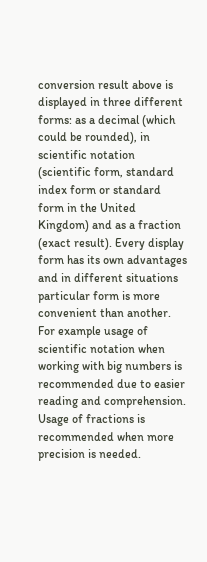conversion result above is displayed in three different forms: as a decimal (which could be rounded), in scientific notation (scientific form, standard index form or standard form in the United Kingdom) and as a fraction (exact result). Every display form has its own advantages and in different situations particular form is more convenient than another. For example usage of scientific notation when working with big numbers is recommended due to easier reading and comprehension. Usage of fractions is recommended when more precision is needed.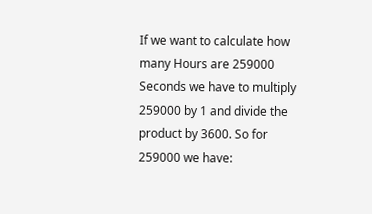If we want to calculate how many Hours are 259000 Seconds we have to multiply 259000 by 1 and divide the product by 3600. So for 259000 we have: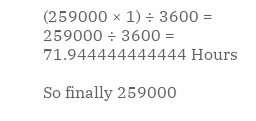(259000 × 1) ÷ 3600 = 259000 ÷ 3600 = 71.944444444444 Hours

So finally 259000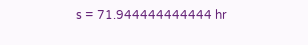s = 71.944444444444 hr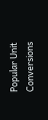Popular Unit Conversions